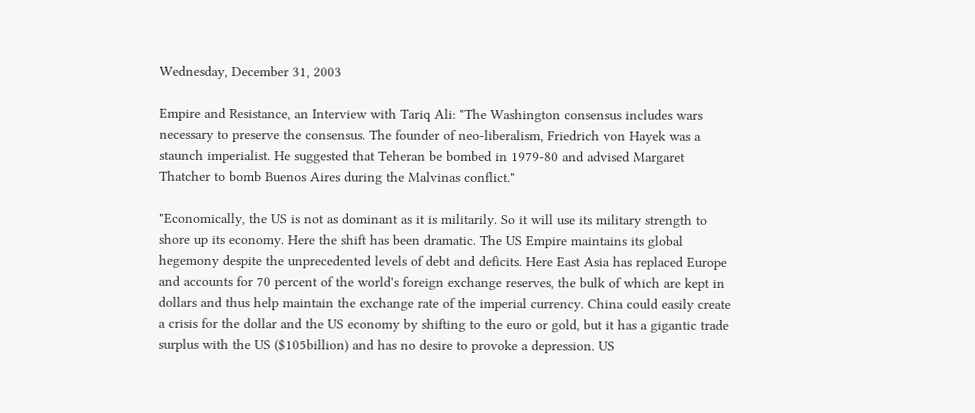Wednesday, December 31, 2003

Empire and Resistance, an Interview with Tariq Ali: "The Washington consensus includes wars necessary to preserve the consensus. The founder of neo-liberalism, Friedrich von Hayek was a staunch imperialist. He suggested that Teheran be bombed in 1979-80 and advised Margaret Thatcher to bomb Buenos Aires during the Malvinas conflict."

"Economically, the US is not as dominant as it is militarily. So it will use its military strength to shore up its economy. Here the shift has been dramatic. The US Empire maintains its global hegemony despite the unprecedented levels of debt and deficits. Here East Asia has replaced Europe and accounts for 70 percent of the world's foreign exchange reserves, the bulk of which are kept in dollars and thus help maintain the exchange rate of the imperial currency. China could easily create a crisis for the dollar and the US economy by shifting to the euro or gold, but it has a gigantic trade surplus with the US ($105billion) and has no desire to provoke a depression. US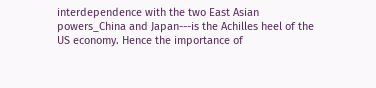interdependence with the two East Asian powers_China and Japan---is the Achilles heel of the US economy. Hence the importance of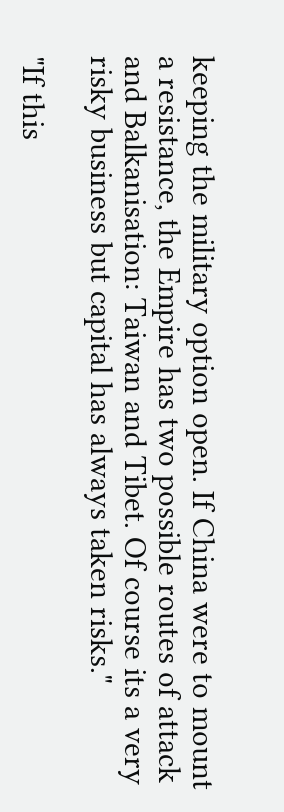keeping the military option open. If China were to mount a resistance, the Empire has two possible routes of attack and Balkanisation: Taiwan and Tibet. Of course its a very risky business but capital has always taken risks."

"If this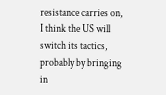resistance carries on, I think the US will switch its tactics, probably by bringing in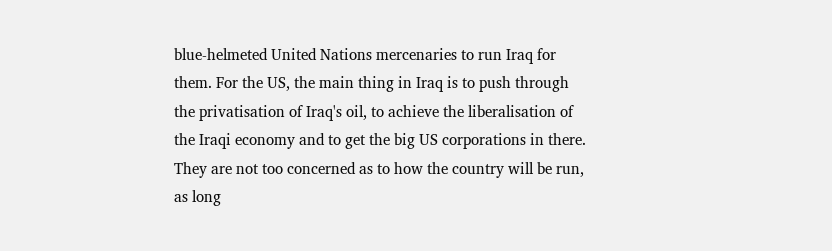blue-helmeted United Nations mercenaries to run Iraq for them. For the US, the main thing in Iraq is to push through the privatisation of Iraq's oil, to achieve the liberalisation of the Iraqi economy and to get the big US corporations in there. They are not too concerned as to how the country will be run, as long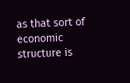as that sort of economic structure is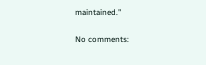maintained."

No comments: